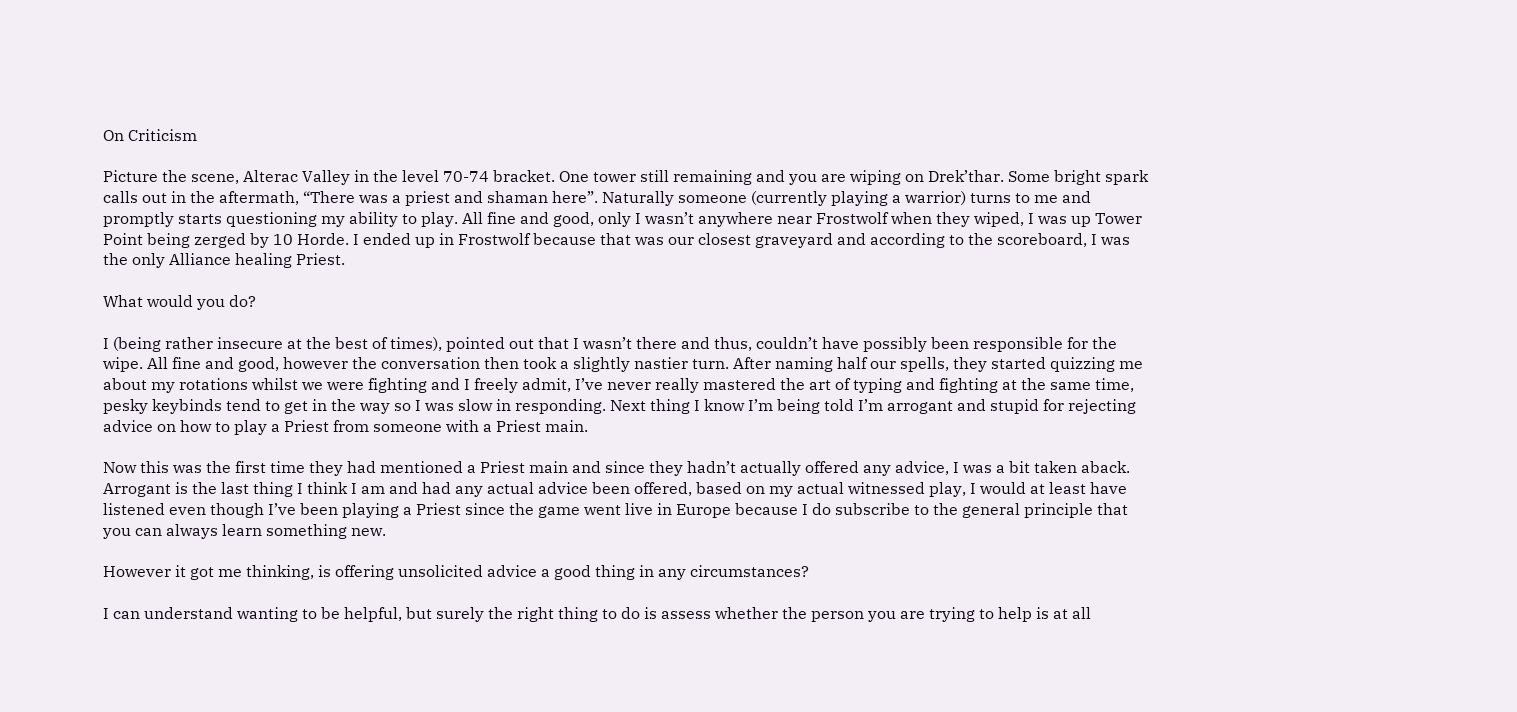On Criticism

Picture the scene, Alterac Valley in the level 70-74 bracket. One tower still remaining and you are wiping on Drek’thar. Some bright spark calls out in the aftermath, “There was a priest and shaman here”. Naturally someone (currently playing a warrior) turns to me and promptly starts questioning my ability to play. All fine and good, only I wasn’t anywhere near Frostwolf when they wiped, I was up Tower Point being zerged by 10 Horde. I ended up in Frostwolf because that was our closest graveyard and according to the scoreboard, I was the only Alliance healing Priest.

What would you do?

I (being rather insecure at the best of times), pointed out that I wasn’t there and thus, couldn’t have possibly been responsible for the wipe. All fine and good, however the conversation then took a slightly nastier turn. After naming half our spells, they started quizzing me about my rotations whilst we were fighting and I freely admit, I’ve never really mastered the art of typing and fighting at the same time, pesky keybinds tend to get in the way so I was slow in responding. Next thing I know I’m being told I’m arrogant and stupid for rejecting advice on how to play a Priest from someone with a Priest main.

Now this was the first time they had mentioned a Priest main and since they hadn’t actually offered any advice, I was a bit taken aback. Arrogant is the last thing I think I am and had any actual advice been offered, based on my actual witnessed play, I would at least have listened even though I’ve been playing a Priest since the game went live in Europe because I do subscribe to the general principle that you can always learn something new.

However it got me thinking, is offering unsolicited advice a good thing in any circumstances?

I can understand wanting to be helpful, but surely the right thing to do is assess whether the person you are trying to help is at all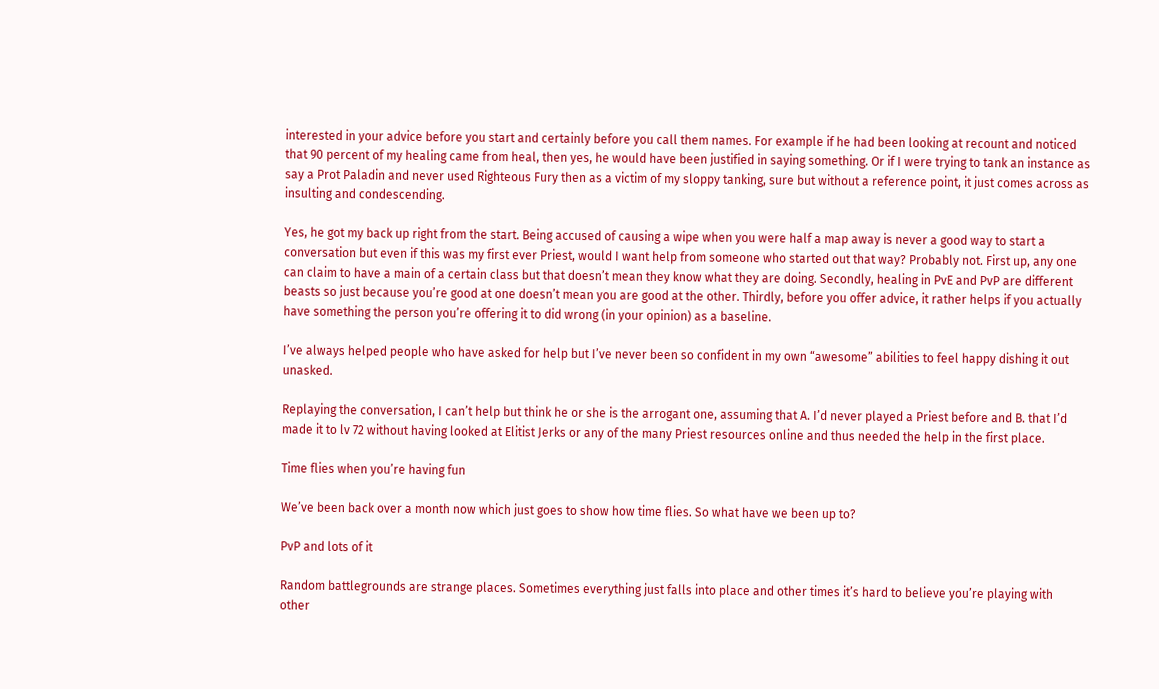interested in your advice before you start and certainly before you call them names. For example if he had been looking at recount and noticed that 90 percent of my healing came from heal, then yes, he would have been justified in saying something. Or if I were trying to tank an instance as say a Prot Paladin and never used Righteous Fury then as a victim of my sloppy tanking, sure but without a reference point, it just comes across as insulting and condescending.

Yes, he got my back up right from the start. Being accused of causing a wipe when you were half a map away is never a good way to start a conversation but even if this was my first ever Priest, would I want help from someone who started out that way? Probably not. First up, any one can claim to have a main of a certain class but that doesn’t mean they know what they are doing. Secondly, healing in PvE and PvP are different beasts so just because you’re good at one doesn’t mean you are good at the other. Thirdly, before you offer advice, it rather helps if you actually have something the person you’re offering it to did wrong (in your opinion) as a baseline.

I’ve always helped people who have asked for help but I’ve never been so confident in my own “awesome” abilities to feel happy dishing it out unasked.

Replaying the conversation, I can’t help but think he or she is the arrogant one, assuming that A. I’d never played a Priest before and B. that I’d made it to lv 72 without having looked at Elitist Jerks or any of the many Priest resources online and thus needed the help in the first place.

Time flies when you’re having fun

We’ve been back over a month now which just goes to show how time flies. So what have we been up to?

PvP and lots of it

Random battlegrounds are strange places. Sometimes everything just falls into place and other times it’s hard to believe you’re playing with other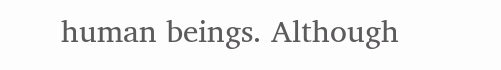human beings. Although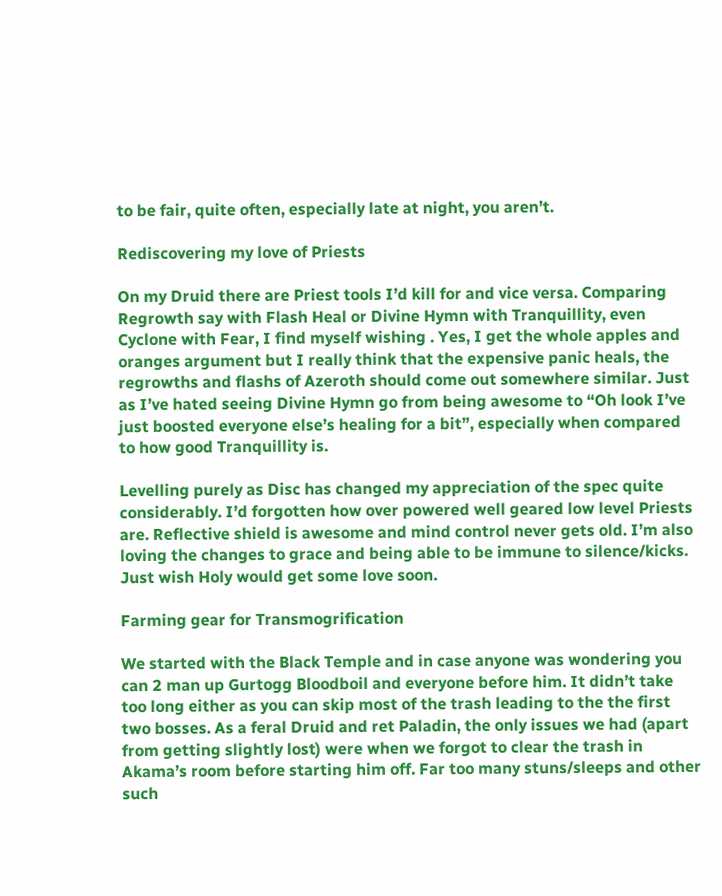to be fair, quite often, especially late at night, you aren’t.

Rediscovering my love of Priests

On my Druid there are Priest tools I’d kill for and vice versa. Comparing Regrowth say with Flash Heal or Divine Hymn with Tranquillity, even Cyclone with Fear, I find myself wishing . Yes, I get the whole apples and oranges argument but I really think that the expensive panic heals, the regrowths and flashs of Azeroth should come out somewhere similar. Just as I’ve hated seeing Divine Hymn go from being awesome to “Oh look I’ve just boosted everyone else’s healing for a bit”, especially when compared to how good Tranquillity is.

Levelling purely as Disc has changed my appreciation of the spec quite considerably. I’d forgotten how over powered well geared low level Priests are. Reflective shield is awesome and mind control never gets old. I’m also loving the changes to grace and being able to be immune to silence/kicks. Just wish Holy would get some love soon.

Farming gear for Transmogrification

We started with the Black Temple and in case anyone was wondering you can 2 man up Gurtogg Bloodboil and everyone before him. It didn’t take too long either as you can skip most of the trash leading to the the first two bosses. As a feral Druid and ret Paladin, the only issues we had (apart from getting slightly lost) were when we forgot to clear the trash in Akama’s room before starting him off. Far too many stuns/sleeps and other such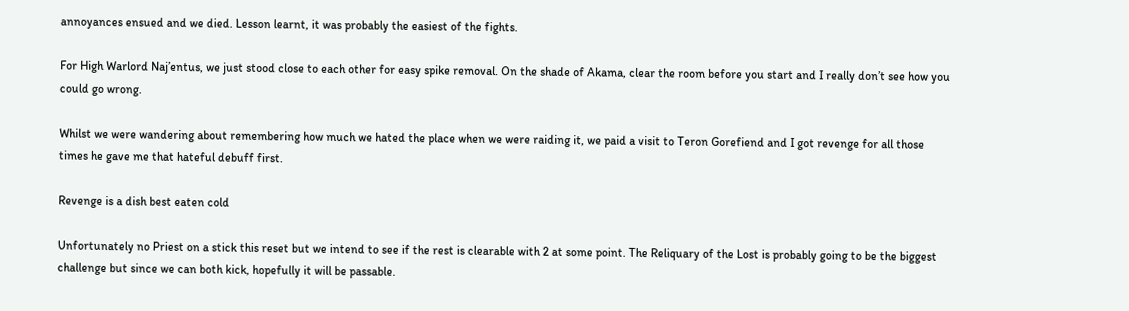annoyances ensued and we died. Lesson learnt, it was probably the easiest of the fights.

For High Warlord Naj’entus, we just stood close to each other for easy spike removal. On the shade of Akama, clear the room before you start and I really don’t see how you could go wrong.

Whilst we were wandering about remembering how much we hated the place when we were raiding it, we paid a visit to Teron Gorefiend and I got revenge for all those times he gave me that hateful debuff first.

Revenge is a dish best eaten cold

Unfortunately no Priest on a stick this reset but we intend to see if the rest is clearable with 2 at some point. The Reliquary of the Lost is probably going to be the biggest challenge but since we can both kick, hopefully it will be passable.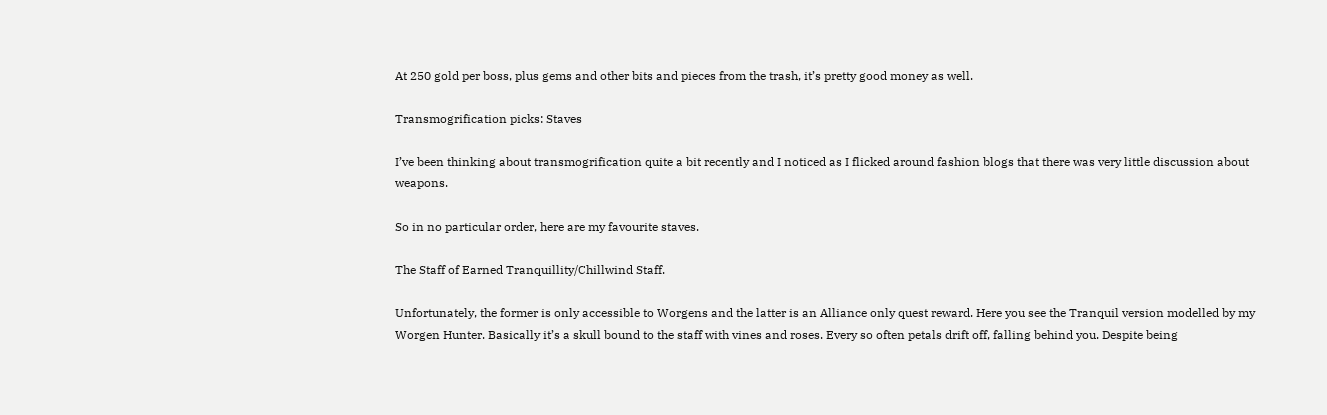At 250 gold per boss, plus gems and other bits and pieces from the trash, it’s pretty good money as well.

Transmogrification picks: Staves

I’ve been thinking about transmogrification quite a bit recently and I noticed as I flicked around fashion blogs that there was very little discussion about weapons.

So in no particular order, here are my favourite staves.

The Staff of Earned Tranquillity/Chillwind Staff.

Unfortunately, the former is only accessible to Worgens and the latter is an Alliance only quest reward. Here you see the Tranquil version modelled by my Worgen Hunter. Basically it’s a skull bound to the staff with vines and roses. Every so often petals drift off, falling behind you. Despite being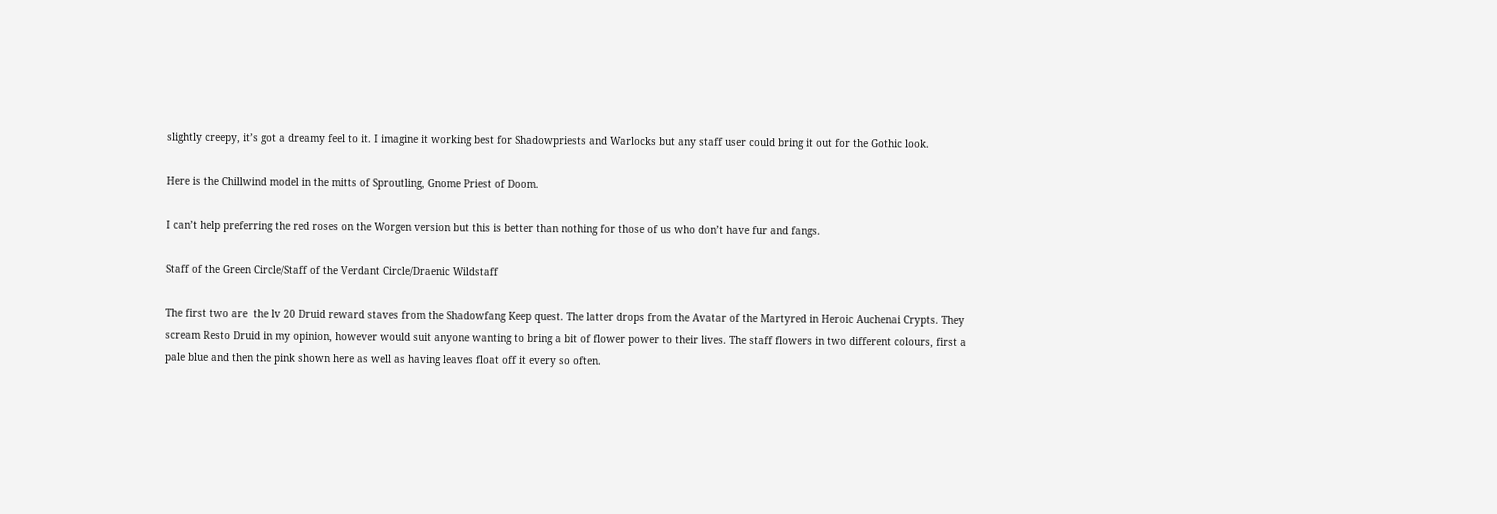slightly creepy, it’s got a dreamy feel to it. I imagine it working best for Shadowpriests and Warlocks but any staff user could bring it out for the Gothic look.

Here is the Chillwind model in the mitts of Sproutling, Gnome Priest of Doom.

I can’t help preferring the red roses on the Worgen version but this is better than nothing for those of us who don’t have fur and fangs.

Staff of the Green Circle/Staff of the Verdant Circle/Draenic Wildstaff

The first two are  the lv 20 Druid reward staves from the Shadowfang Keep quest. The latter drops from the Avatar of the Martyred in Heroic Auchenai Crypts. They scream Resto Druid in my opinion, however would suit anyone wanting to bring a bit of flower power to their lives. The staff flowers in two different colours, first a pale blue and then the pink shown here as well as having leaves float off it every so often.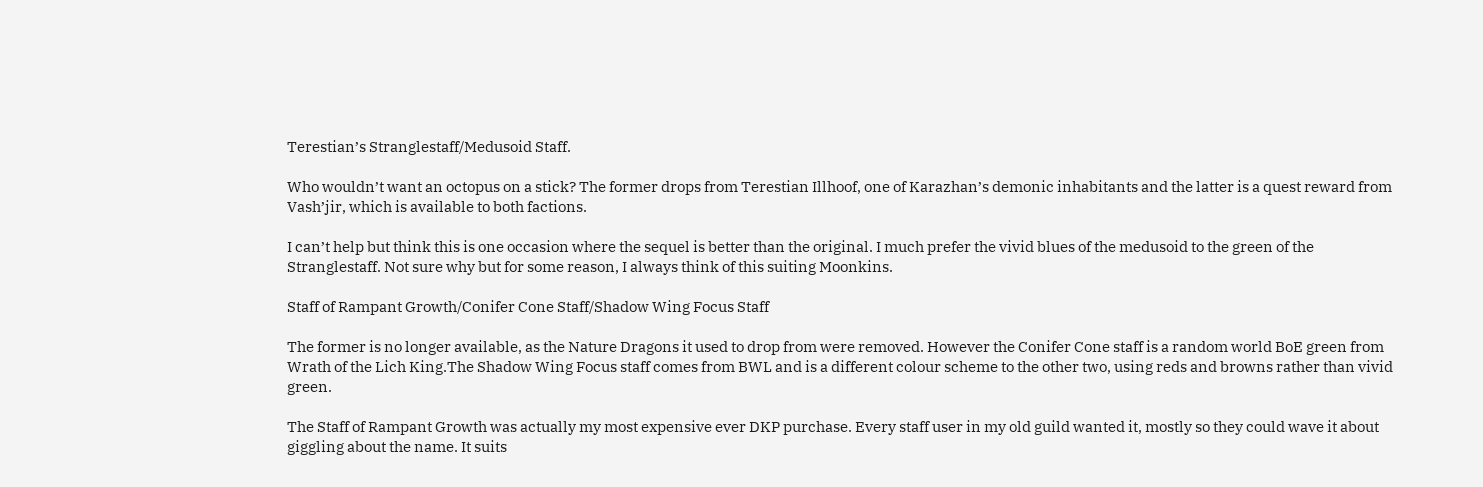Terestian’s Stranglestaff/Medusoid Staff.

Who wouldn’t want an octopus on a stick? The former drops from Terestian Illhoof, one of Karazhan’s demonic inhabitants and the latter is a quest reward from Vash’jir, which is available to both factions.

I can’t help but think this is one occasion where the sequel is better than the original. I much prefer the vivid blues of the medusoid to the green of the Stranglestaff. Not sure why but for some reason, I always think of this suiting Moonkins.

Staff of Rampant Growth/Conifer Cone Staff/Shadow Wing Focus Staff

The former is no longer available, as the Nature Dragons it used to drop from were removed. However the Conifer Cone staff is a random world BoE green from Wrath of the Lich King.The Shadow Wing Focus staff comes from BWL and is a different colour scheme to the other two, using reds and browns rather than vivid green.

The Staff of Rampant Growth was actually my most expensive ever DKP purchase. Every staff user in my old guild wanted it, mostly so they could wave it about giggling about the name. It suits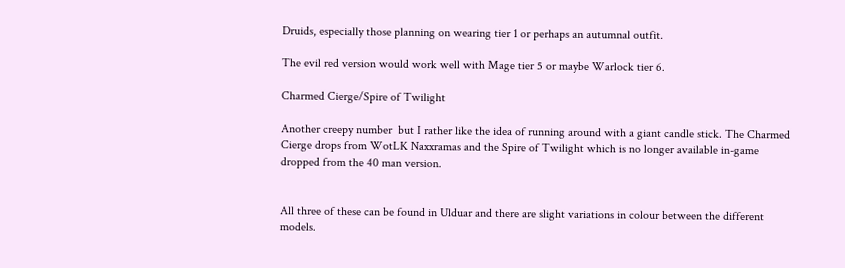Druids, especially those planning on wearing tier 1 or perhaps an autumnal outfit.

The evil red version would work well with Mage tier 5 or maybe Warlock tier 6.

Charmed Cierge/Spire of Twilight

Another creepy number  but I rather like the idea of running around with a giant candle stick. The Charmed Cierge drops from WotLK Naxxramas and the Spire of Twilight which is no longer available in-game dropped from the 40 man version.


All three of these can be found in Ulduar and there are slight variations in colour between the different models.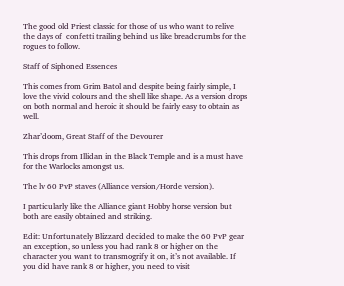The good old Priest classic for those of us who want to relive the days of  confetti trailing behind us like breadcrumbs for the rogues to follow.

Staff of Siphoned Essences

This comes from Grim Batol and despite being fairly simple, I love the vivid colours and the shell like shape. As a version drops on both normal and heroic it should be fairly easy to obtain as well.

Zhar’doom, Great Staff of the Devourer

This drops from Illidan in the Black Temple and is a must have for the Warlocks amongst us.

The lv 60 PvP staves (Alliance version/Horde version).

I particularly like the Alliance giant Hobby horse version but both are easily obtained and striking.

Edit: Unfortunately Blizzard decided to make the 60 PvP gear an exception, so unless you had rank 8 or higher on the character you want to transmogrify it on, it’s not available. If you did have rank 8 or higher, you need to visit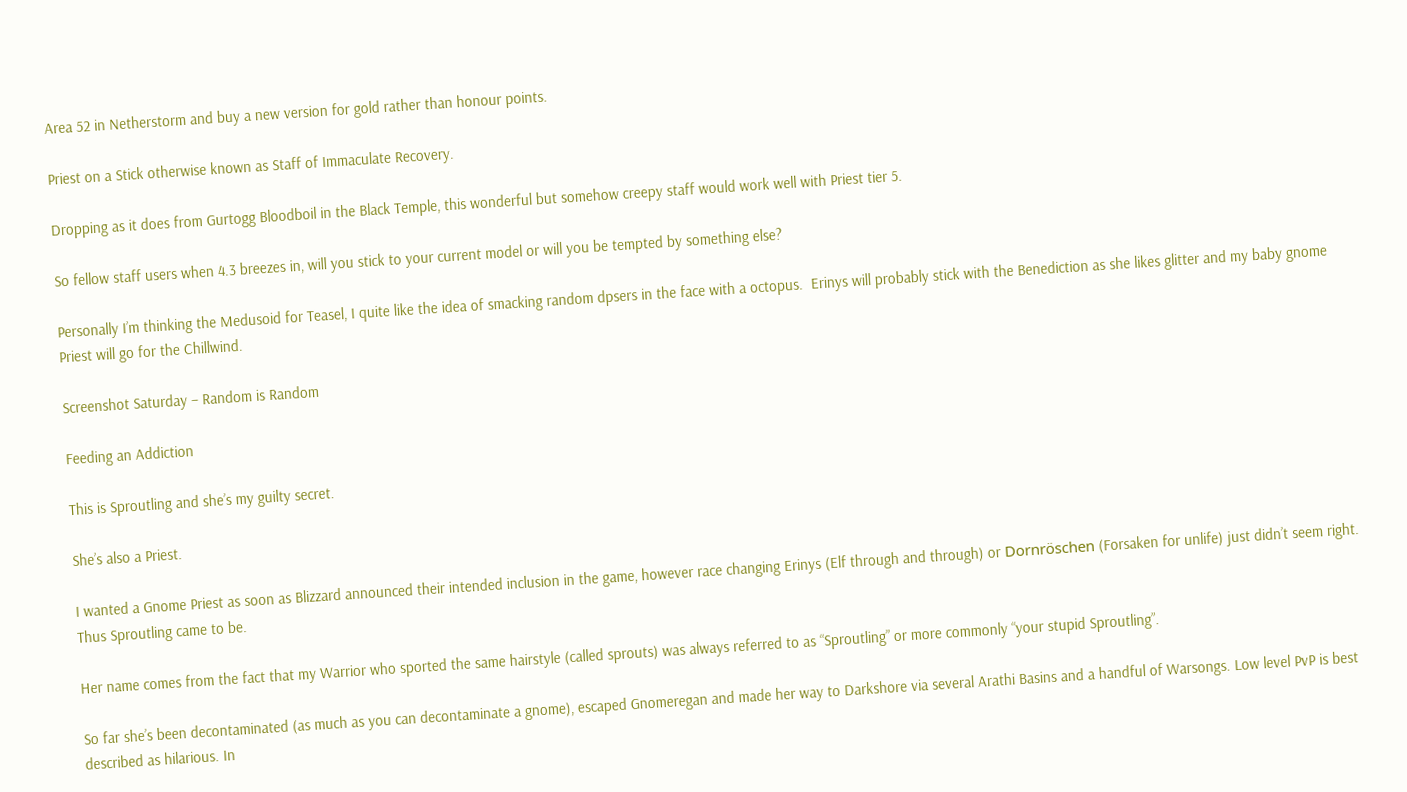Area 52 in Netherstorm and buy a new version for gold rather than honour points.

Priest on a Stick otherwise known as Staff of Immaculate Recovery.

Dropping as it does from Gurtogg Bloodboil in the Black Temple, this wonderful but somehow creepy staff would work well with Priest tier 5.

So fellow staff users when 4.3 breezes in, will you stick to your current model or will you be tempted by something else?

Personally I’m thinking the Medusoid for Teasel, I quite like the idea of smacking random dpsers in the face with a octopus.  Erinys will probably stick with the Benediction as she likes glitter and my baby gnome Priest will go for the Chillwind.

Screenshot Saturday – Random is Random

Feeding an Addiction

This is Sproutling and she’s my guilty secret.

She’s also a Priest.

I wanted a Gnome Priest as soon as Blizzard announced their intended inclusion in the game, however race changing Erinys (Elf through and through) or Dornröschen (Forsaken for unlife) just didn’t seem right. Thus Sproutling came to be.

Her name comes from the fact that my Warrior who sported the same hairstyle (called sprouts) was always referred to as “Sproutling” or more commonly “your stupid Sproutling”.

So far she’s been decontaminated (as much as you can decontaminate a gnome), escaped Gnomeregan and made her way to Darkshore via several Arathi Basins and a handful of Warsongs. Low level PvP is best described as hilarious. In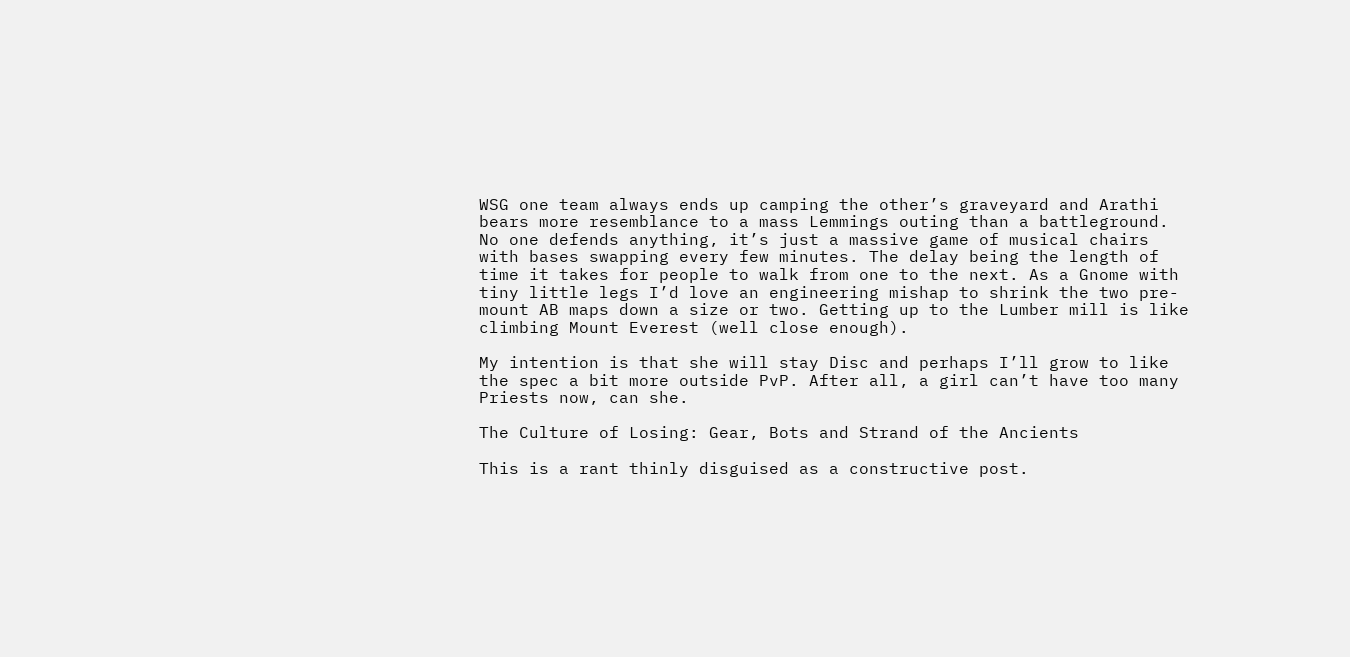WSG one team always ends up camping the other’s graveyard and Arathi bears more resemblance to a mass Lemmings outing than a battleground. No one defends anything, it’s just a massive game of musical chairs with bases swapping every few minutes. The delay being the length of time it takes for people to walk from one to the next. As a Gnome with tiny little legs I’d love an engineering mishap to shrink the two pre-mount AB maps down a size or two. Getting up to the Lumber mill is like climbing Mount Everest (well close enough).

My intention is that she will stay Disc and perhaps I’ll grow to like the spec a bit more outside PvP. After all, a girl can’t have too many Priests now, can she.

The Culture of Losing: Gear, Bots and Strand of the Ancients

This is a rant thinly disguised as a constructive post.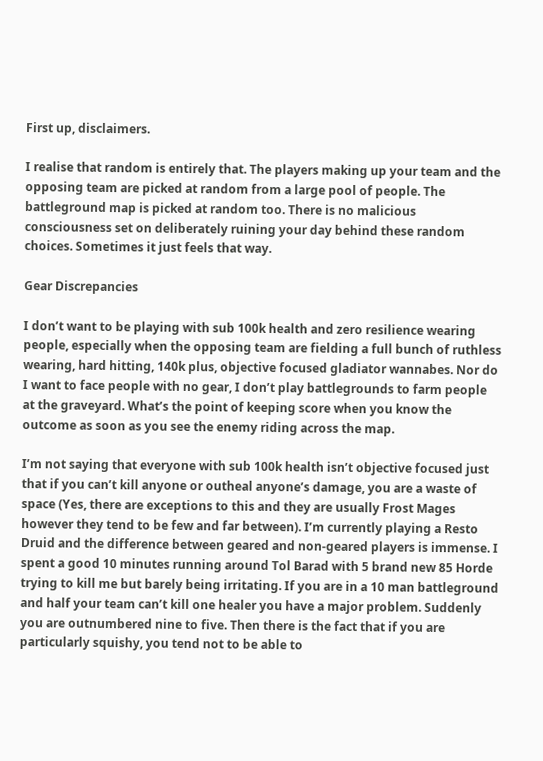First up, disclaimers.

I realise that random is entirely that. The players making up your team and the opposing team are picked at random from a large pool of people. The battleground map is picked at random too. There is no malicious consciousness set on deliberately ruining your day behind these random choices. Sometimes it just feels that way.

Gear Discrepancies

I don’t want to be playing with sub 100k health and zero resilience wearing people, especially when the opposing team are fielding a full bunch of ruthless wearing, hard hitting, 140k plus, objective focused gladiator wannabes. Nor do I want to face people with no gear, I don’t play battlegrounds to farm people at the graveyard. What’s the point of keeping score when you know the outcome as soon as you see the enemy riding across the map.

I’m not saying that everyone with sub 100k health isn’t objective focused just that if you can’t kill anyone or outheal anyone’s damage, you are a waste of space (Yes, there are exceptions to this and they are usually Frost Mages however they tend to be few and far between). I’m currently playing a Resto Druid and the difference between geared and non-geared players is immense. I spent a good 10 minutes running around Tol Barad with 5 brand new 85 Horde trying to kill me but barely being irritating. If you are in a 10 man battleground and half your team can’t kill one healer you have a major problem. Suddenly you are outnumbered nine to five. Then there is the fact that if you are particularly squishy, you tend not to be able to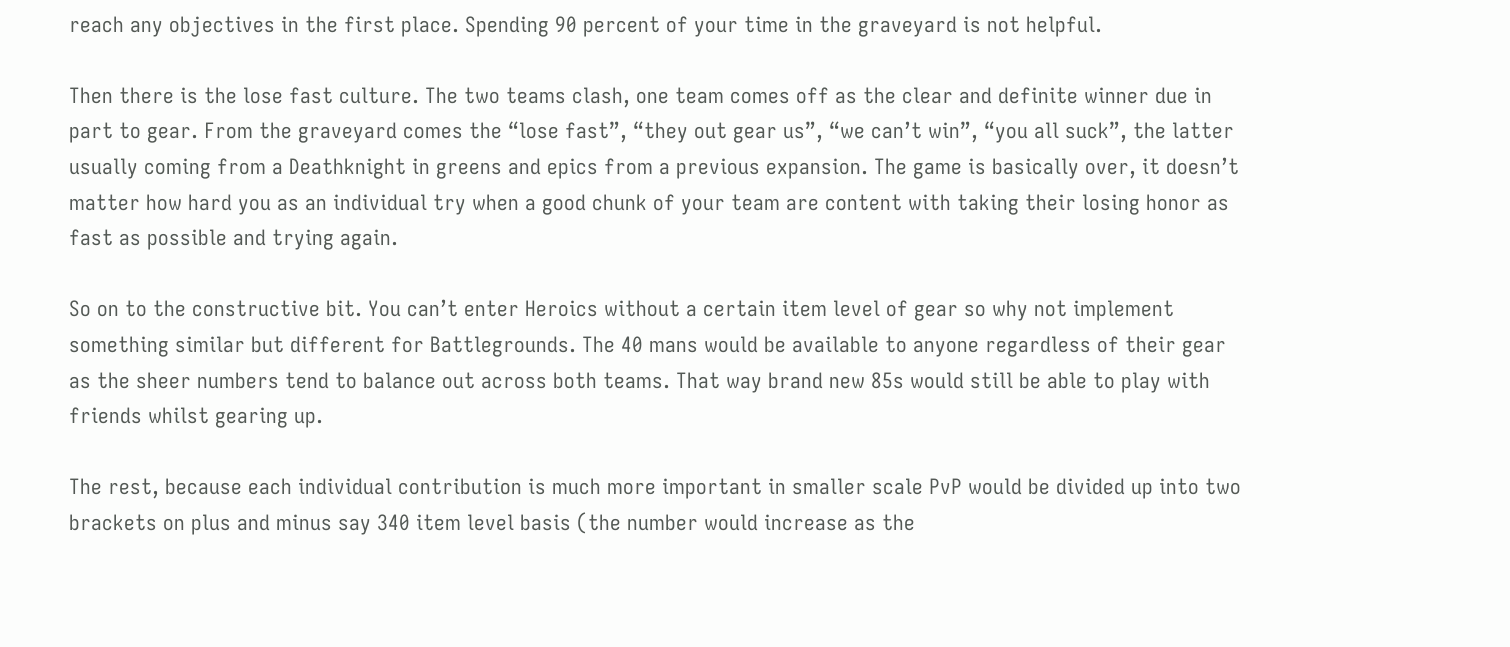reach any objectives in the first place. Spending 90 percent of your time in the graveyard is not helpful.

Then there is the lose fast culture. The two teams clash, one team comes off as the clear and definite winner due in part to gear. From the graveyard comes the “lose fast”, “they out gear us”, “we can’t win”, “you all suck”, the latter usually coming from a Deathknight in greens and epics from a previous expansion. The game is basically over, it doesn’t matter how hard you as an individual try when a good chunk of your team are content with taking their losing honor as fast as possible and trying again.

So on to the constructive bit. You can’t enter Heroics without a certain item level of gear so why not implement something similar but different for Battlegrounds. The 40 mans would be available to anyone regardless of their gear as the sheer numbers tend to balance out across both teams. That way brand new 85s would still be able to play with friends whilst gearing up.

The rest, because each individual contribution is much more important in smaller scale PvP would be divided up into two brackets on plus and minus say 340 item level basis (the number would increase as the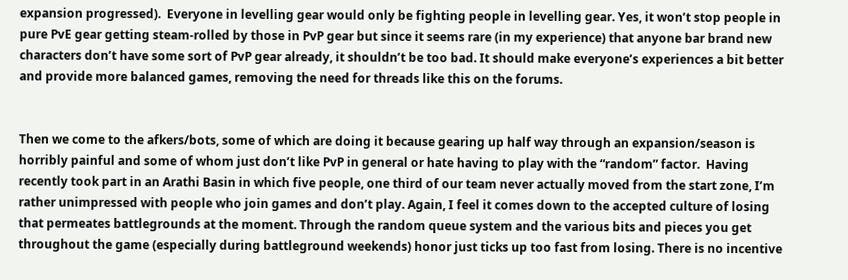expansion progressed).  Everyone in levelling gear would only be fighting people in levelling gear. Yes, it won’t stop people in pure PvE gear getting steam-rolled by those in PvP gear but since it seems rare (in my experience) that anyone bar brand new characters don’t have some sort of PvP gear already, it shouldn’t be too bad. It should make everyone’s experiences a bit better and provide more balanced games, removing the need for threads like this on the forums.


Then we come to the afkers/bots, some of which are doing it because gearing up half way through an expansion/season is horribly painful and some of whom just don’t like PvP in general or hate having to play with the “random” factor.  Having recently took part in an Arathi Basin in which five people, one third of our team never actually moved from the start zone, I’m rather unimpressed with people who join games and don’t play. Again, I feel it comes down to the accepted culture of losing that permeates battlegrounds at the moment. Through the random queue system and the various bits and pieces you get throughout the game (especially during battleground weekends) honor just ticks up too fast from losing. There is no incentive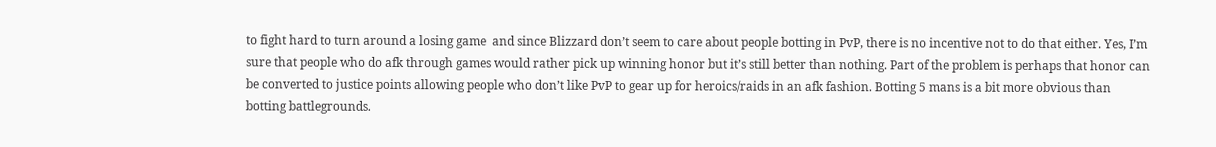to fight hard to turn around a losing game  and since Blizzard don’t seem to care about people botting in PvP, there is no incentive not to do that either. Yes, I’m sure that people who do afk through games would rather pick up winning honor but it’s still better than nothing. Part of the problem is perhaps that honor can be converted to justice points allowing people who don’t like PvP to gear up for heroics/raids in an afk fashion. Botting 5 mans is a bit more obvious than botting battlegrounds.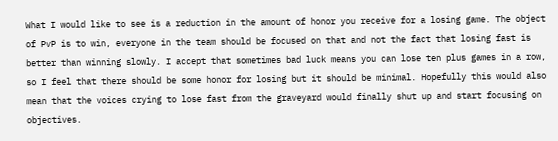What I would like to see is a reduction in the amount of honor you receive for a losing game. The object of PvP is to win, everyone in the team should be focused on that and not the fact that losing fast is better than winning slowly. I accept that sometimes bad luck means you can lose ten plus games in a row, so I feel that there should be some honor for losing but it should be minimal. Hopefully this would also mean that the voices crying to lose fast from the graveyard would finally shut up and start focusing on objectives.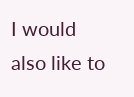I would also like to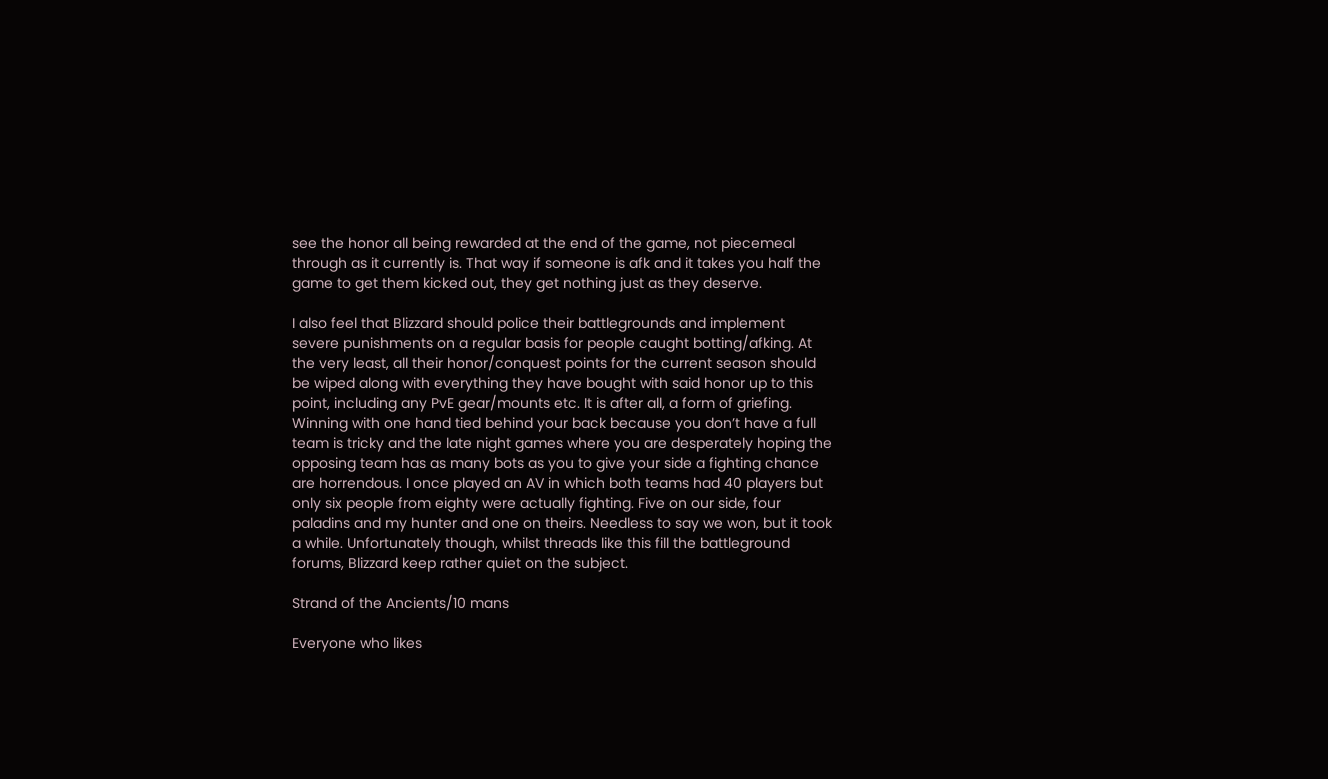see the honor all being rewarded at the end of the game, not piecemeal through as it currently is. That way if someone is afk and it takes you half the game to get them kicked out, they get nothing just as they deserve.

I also feel that Blizzard should police their battlegrounds and implement severe punishments on a regular basis for people caught botting/afking. At the very least, all their honor/conquest points for the current season should be wiped along with everything they have bought with said honor up to this point, including any PvE gear/mounts etc. It is after all, a form of griefing. Winning with one hand tied behind your back because you don’t have a full team is tricky and the late night games where you are desperately hoping the opposing team has as many bots as you to give your side a fighting chance are horrendous. I once played an AV in which both teams had 40 players but only six people from eighty were actually fighting. Five on our side, four paladins and my hunter and one on theirs. Needless to say we won, but it took a while. Unfortunately though, whilst threads like this fill the battleground forums, Blizzard keep rather quiet on the subject.

Strand of the Ancients/10 mans

Everyone who likes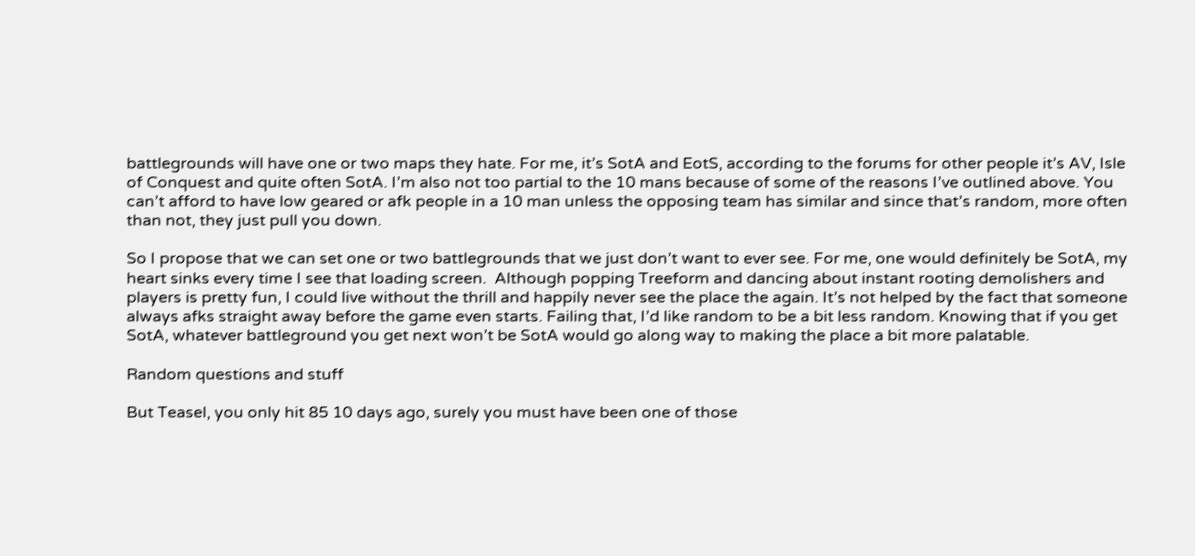battlegrounds will have one or two maps they hate. For me, it’s SotA and EotS, according to the forums for other people it’s AV, Isle of Conquest and quite often SotA. I’m also not too partial to the 10 mans because of some of the reasons I’ve outlined above. You can’t afford to have low geared or afk people in a 10 man unless the opposing team has similar and since that’s random, more often than not, they just pull you down.

So I propose that we can set one or two battlegrounds that we just don’t want to ever see. For me, one would definitely be SotA, my heart sinks every time I see that loading screen.  Although popping Treeform and dancing about instant rooting demolishers and players is pretty fun, I could live without the thrill and happily never see the place the again. It’s not helped by the fact that someone always afks straight away before the game even starts. Failing that, I’d like random to be a bit less random. Knowing that if you get SotA, whatever battleground you get next won’t be SotA would go along way to making the place a bit more palatable.

Random questions and stuff

But Teasel, you only hit 85 10 days ago, surely you must have been one of those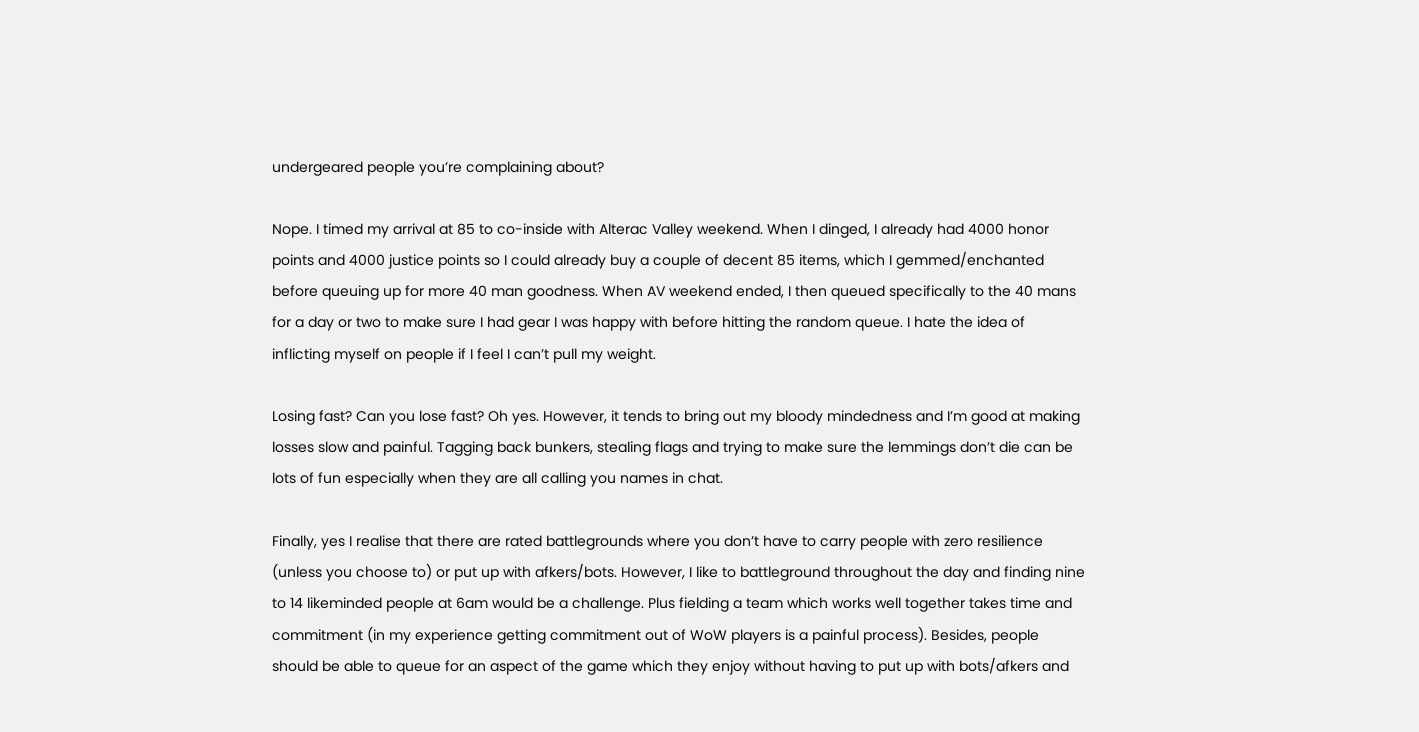undergeared people you’re complaining about?

Nope. I timed my arrival at 85 to co-inside with Alterac Valley weekend. When I dinged, I already had 4000 honor points and 4000 justice points so I could already buy a couple of decent 85 items, which I gemmed/enchanted before queuing up for more 40 man goodness. When AV weekend ended, I then queued specifically to the 40 mans for a day or two to make sure I had gear I was happy with before hitting the random queue. I hate the idea of inflicting myself on people if I feel I can’t pull my weight.

Losing fast? Can you lose fast? Oh yes. However, it tends to bring out my bloody mindedness and I’m good at making losses slow and painful. Tagging back bunkers, stealing flags and trying to make sure the lemmings don’t die can be lots of fun especially when they are all calling you names in chat.

Finally, yes I realise that there are rated battlegrounds where you don’t have to carry people with zero resilience (unless you choose to) or put up with afkers/bots. However, I like to battleground throughout the day and finding nine to 14 likeminded people at 6am would be a challenge. Plus fielding a team which works well together takes time and commitment (in my experience getting commitment out of WoW players is a painful process). Besides, people should be able to queue for an aspect of the game which they enjoy without having to put up with bots/afkers and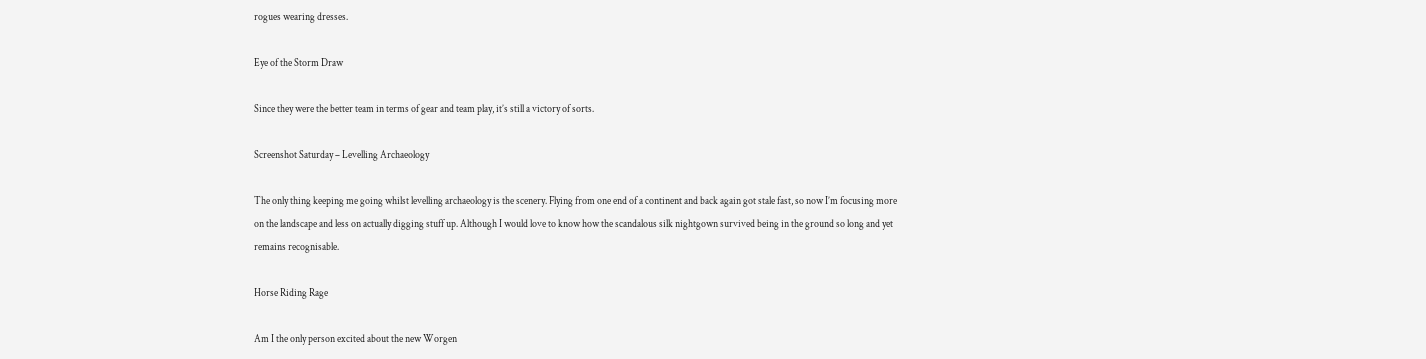rogues wearing dresses.

Eye of the Storm Draw

Since they were the better team in terms of gear and team play, it’s still a victory of sorts.

Screenshot Saturday – Levelling Archaeology

The only thing keeping me going whilst levelling archaeology is the scenery. Flying from one end of a continent and back again got stale fast, so now I’m focusing more on the landscape and less on actually digging stuff up. Although I would love to know how the scandalous silk nightgown survived being in the ground so long and yet remains recognisable.

Horse Riding Rage

Am I the only person excited about the new Worgen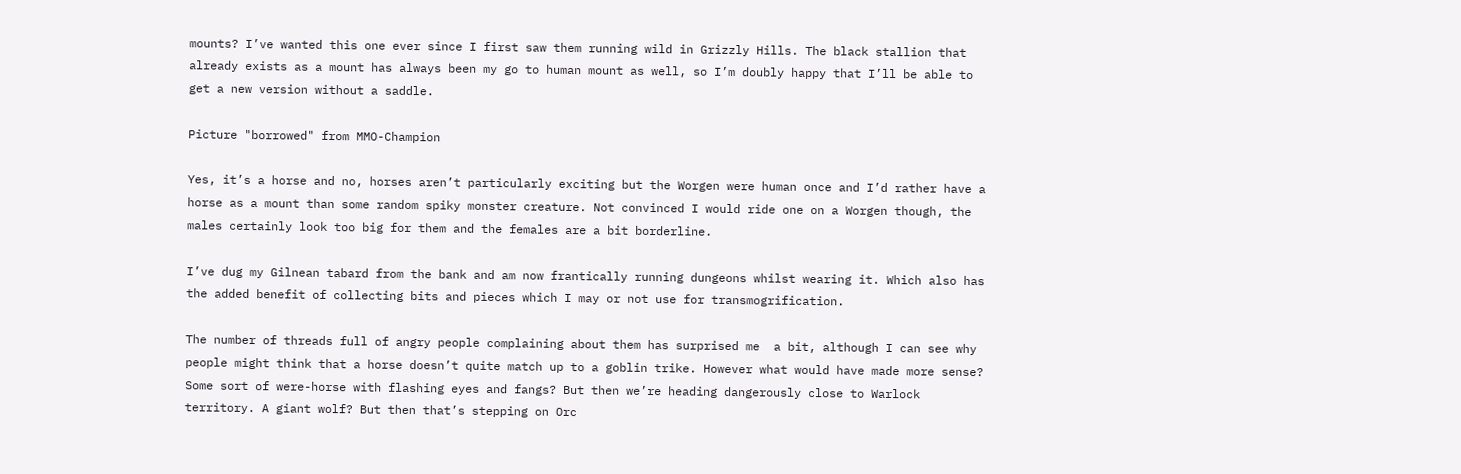mounts? I’ve wanted this one ever since I first saw them running wild in Grizzly Hills. The black stallion that already exists as a mount has always been my go to human mount as well, so I’m doubly happy that I’ll be able to get a new version without a saddle.

Picture "borrowed" from MMO-Champion

Yes, it’s a horse and no, horses aren’t particularly exciting but the Worgen were human once and I’d rather have a horse as a mount than some random spiky monster creature. Not convinced I would ride one on a Worgen though, the males certainly look too big for them and the females are a bit borderline.

I’ve dug my Gilnean tabard from the bank and am now frantically running dungeons whilst wearing it. Which also has the added benefit of collecting bits and pieces which I may or not use for transmogrification.

The number of threads full of angry people complaining about them has surprised me  a bit, although I can see why people might think that a horse doesn’t quite match up to a goblin trike. However what would have made more sense? Some sort of were-horse with flashing eyes and fangs? But then we’re heading dangerously close to Warlock territory. A giant wolf? But then that’s stepping on Orc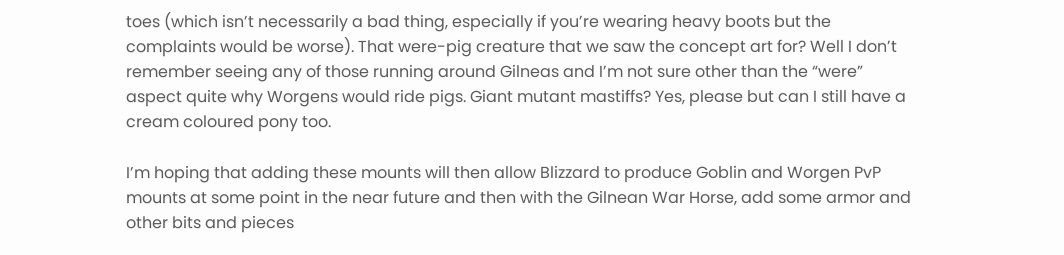toes (which isn’t necessarily a bad thing, especially if you’re wearing heavy boots but the complaints would be worse). That were-pig creature that we saw the concept art for? Well I don’t remember seeing any of those running around Gilneas and I’m not sure other than the “were” aspect quite why Worgens would ride pigs. Giant mutant mastiffs? Yes, please but can I still have a cream coloured pony too.

I’m hoping that adding these mounts will then allow Blizzard to produce Goblin and Worgen PvP mounts at some point in the near future and then with the Gilnean War Horse, add some armor and other bits and pieces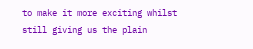to make it more exciting whilst still giving us the plain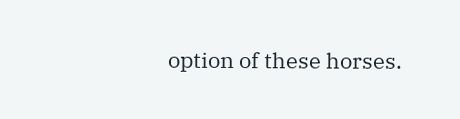option of these horses.